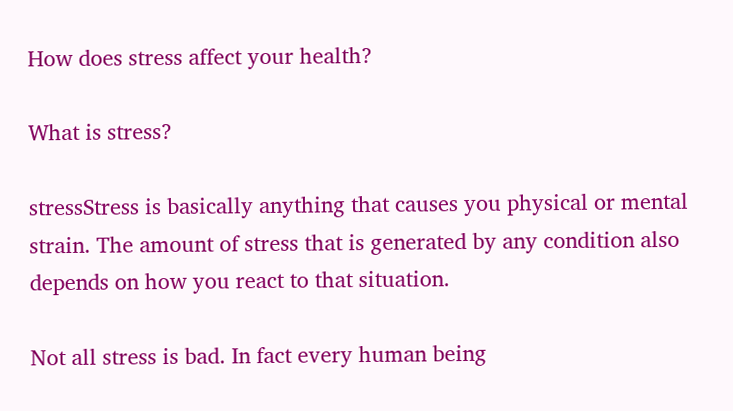How does stress affect your health?

What is stress?

stressStress is basically anything that causes you physical or mental strain. The amount of stress that is generated by any condition also depends on how you react to that situation.

Not all stress is bad. In fact every human being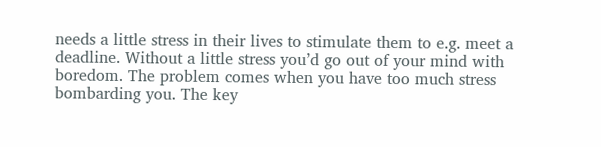needs a little stress in their lives to stimulate them to e.g. meet a deadline. Without a little stress you’d go out of your mind with boredom. The problem comes when you have too much stress bombarding you. The key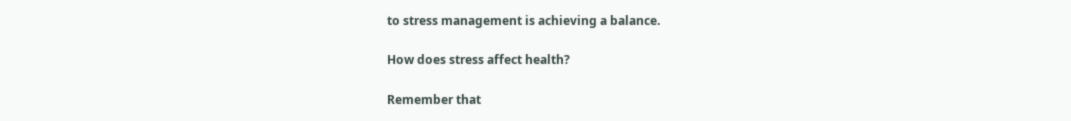to stress management is achieving a balance.

How does stress affect health?

Remember that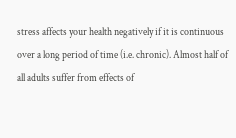stress affects your health negatively if it is continuous over a long period of time (i.e. chronic). Almost half of all adults suffer from effects of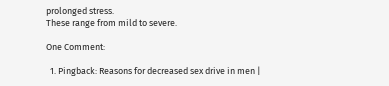prolonged stress.
These range from mild to severe.

One Comment:

  1. Pingback: Reasons for decreased sex drive in men |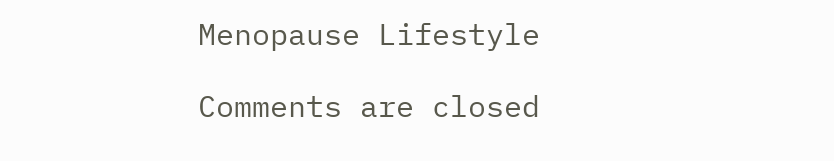Menopause Lifestyle

Comments are closed